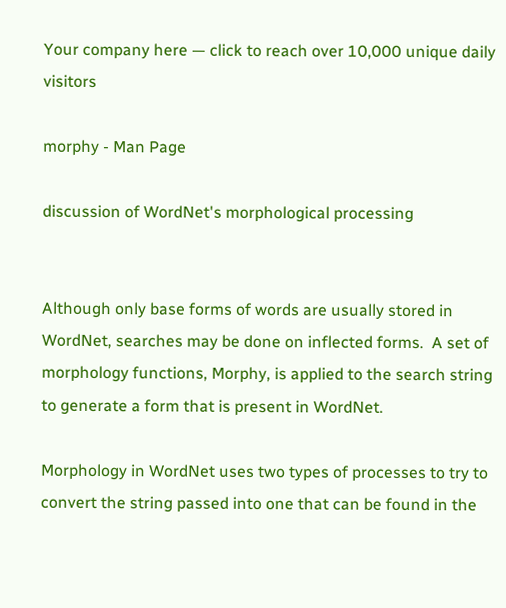Your company here — click to reach over 10,000 unique daily visitors

morphy - Man Page

discussion of WordNet's morphological processing


Although only base forms of words are usually stored in WordNet, searches may be done on inflected forms.  A set of morphology functions, Morphy, is applied to the search string to generate a form that is present in WordNet.

Morphology in WordNet uses two types of processes to try to convert the string passed into one that can be found in the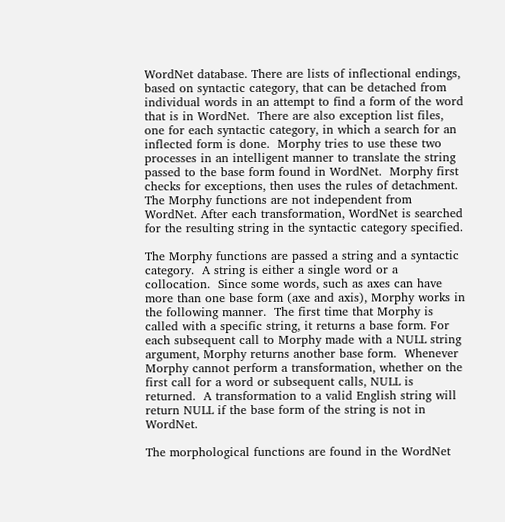WordNet database. There are lists of inflectional endings, based on syntactic category, that can be detached from individual words in an attempt to find a form of the word that is in WordNet.  There are also exception list files, one for each syntactic category, in which a search for an inflected form is done.  Morphy tries to use these two processes in an intelligent manner to translate the string passed to the base form found in WordNet.  Morphy first checks for exceptions, then uses the rules of detachment.  The Morphy functions are not independent from WordNet. After each transformation, WordNet is searched for the resulting string in the syntactic category specified.

The Morphy functions are passed a string and a syntactic category.  A string is either a single word or a collocation.  Since some words, such as axes can have more than one base form (axe and axis), Morphy works in the following manner.  The first time that Morphy is called with a specific string, it returns a base form. For each subsequent call to Morphy made with a NULL string argument, Morphy returns another base form.  Whenever Morphy cannot perform a transformation, whether on the first call for a word or subsequent calls, NULL is returned.  A transformation to a valid English string will return NULL if the base form of the string is not in WordNet.

The morphological functions are found in the WordNet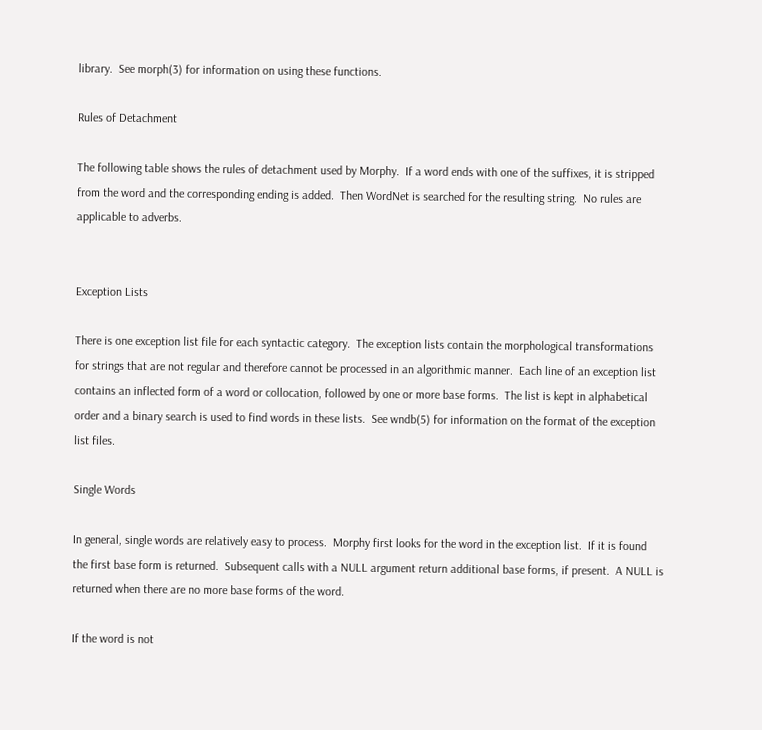library.  See morph(3) for information on using these functions.

Rules of Detachment

The following table shows the rules of detachment used by Morphy.  If a word ends with one of the suffixes, it is stripped from the word and the corresponding ending is added.  Then WordNet is searched for the resulting string.  No rules are applicable to adverbs.


Exception Lists

There is one exception list file for each syntactic category.  The exception lists contain the morphological transformations for strings that are not regular and therefore cannot be processed in an algorithmic manner.  Each line of an exception list contains an inflected form of a word or collocation, followed by one or more base forms.  The list is kept in alphabetical order and a binary search is used to find words in these lists.  See wndb(5) for information on the format of the exception list files.

Single Words

In general, single words are relatively easy to process.  Morphy first looks for the word in the exception list.  If it is found the first base form is returned.  Subsequent calls with a NULL argument return additional base forms, if present.  A NULL is returned when there are no more base forms of the word.

If the word is not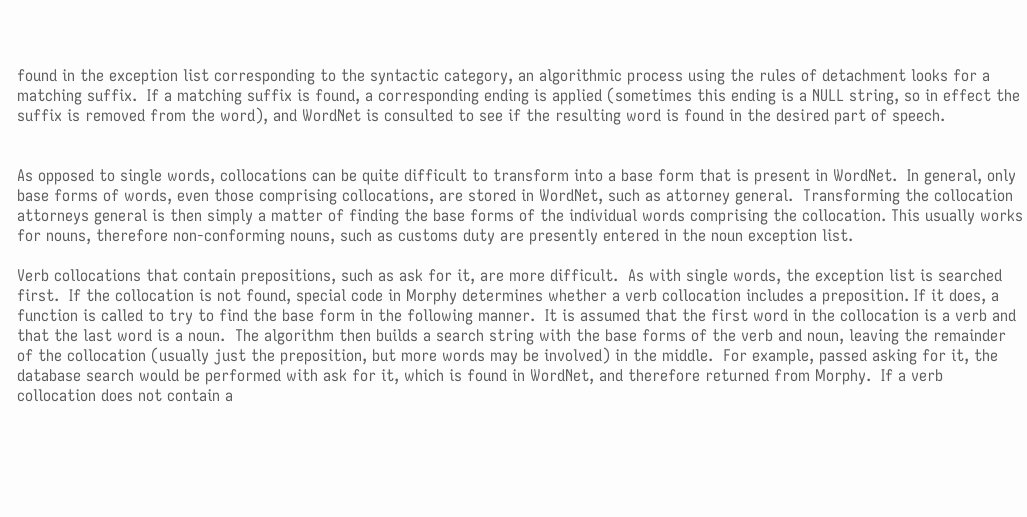found in the exception list corresponding to the syntactic category, an algorithmic process using the rules of detachment looks for a matching suffix.  If a matching suffix is found, a corresponding ending is applied (sometimes this ending is a NULL string, so in effect the suffix is removed from the word), and WordNet is consulted to see if the resulting word is found in the desired part of speech.


As opposed to single words, collocations can be quite difficult to transform into a base form that is present in WordNet.  In general, only base forms of words, even those comprising collocations, are stored in WordNet, such as attorney general.  Transforming the collocation attorneys general is then simply a matter of finding the base forms of the individual words comprising the collocation. This usually works for nouns, therefore non-conforming nouns, such as customs duty are presently entered in the noun exception list.

Verb collocations that contain prepositions, such as ask for it, are more difficult.  As with single words, the exception list is searched first.  If the collocation is not found, special code in Morphy determines whether a verb collocation includes a preposition. If it does, a function is called to try to find the base form in the following manner.  It is assumed that the first word in the collocation is a verb and that the last word is a noun.  The algorithm then builds a search string with the base forms of the verb and noun, leaving the remainder of the collocation (usually just the preposition, but more words may be involved) in the middle.  For example, passed asking for it, the database search would be performed with ask for it, which is found in WordNet, and therefore returned from Morphy.  If a verb collocation does not contain a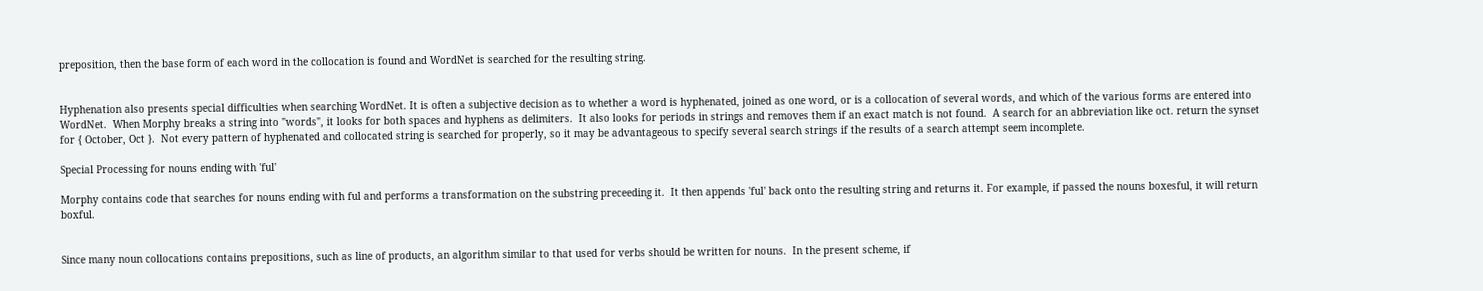preposition, then the base form of each word in the collocation is found and WordNet is searched for the resulting string.


Hyphenation also presents special difficulties when searching WordNet. It is often a subjective decision as to whether a word is hyphenated, joined as one word, or is a collocation of several words, and which of the various forms are entered into WordNet.  When Morphy breaks a string into "words", it looks for both spaces and hyphens as delimiters.  It also looks for periods in strings and removes them if an exact match is not found.  A search for an abbreviation like oct. return the synset for { October, Oct }.  Not every pattern of hyphenated and collocated string is searched for properly, so it may be advantageous to specify several search strings if the results of a search attempt seem incomplete.

Special Processing for nouns ending with 'ful'

Morphy contains code that searches for nouns ending with ful and performs a transformation on the substring preceeding it.  It then appends 'ful' back onto the resulting string and returns it. For example, if passed the nouns boxesful, it will return boxful.


Since many noun collocations contains prepositions, such as line of products, an algorithm similar to that used for verbs should be written for nouns.  In the present scheme, if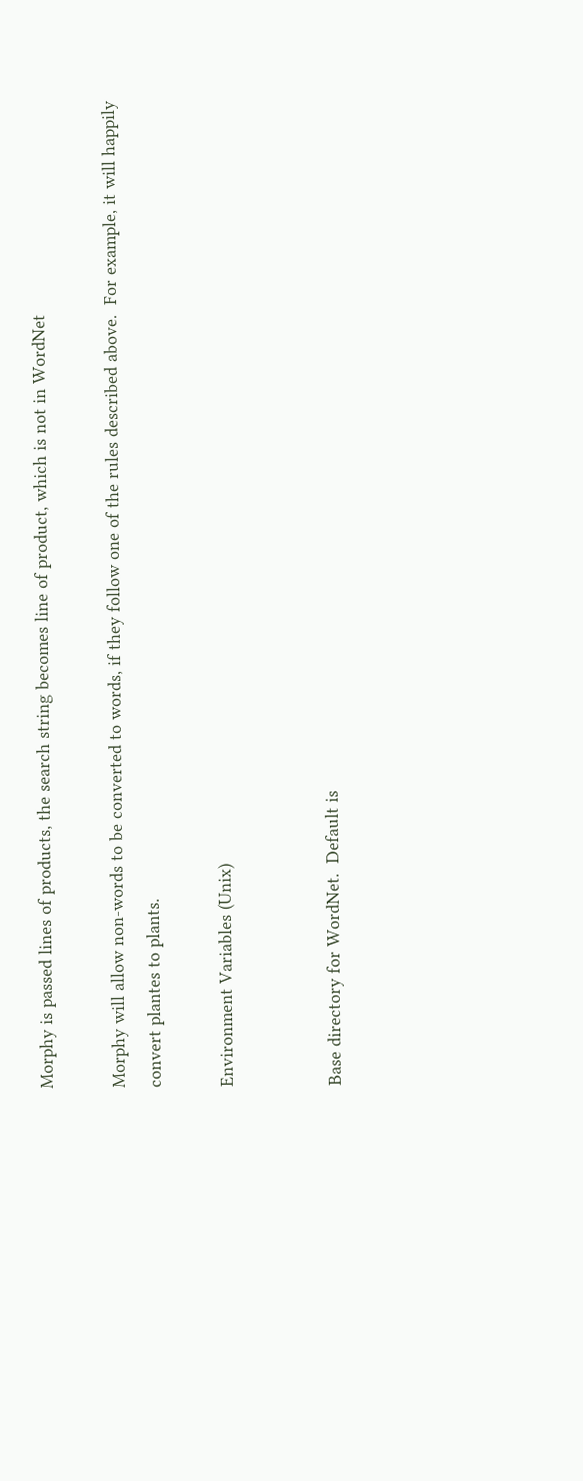Morphy is passed lines of products, the search string becomes line of product, which is not in WordNet

Morphy will allow non-words to be converted to words, if they follow one of the rules described above.  For example, it will happily convert plantes to plants.

Environment Variables (Unix)


Base directory for WordNet.  Default is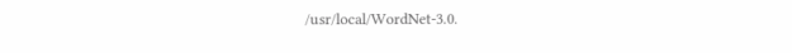/usr/local/WordNet-3.0.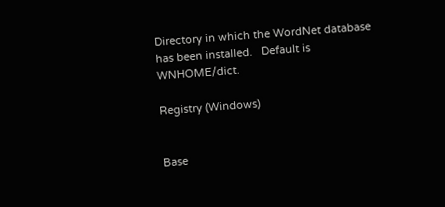Directory in which the WordNet database has been installed.   Default is WNHOME/dict.

Registry (Windows)


Base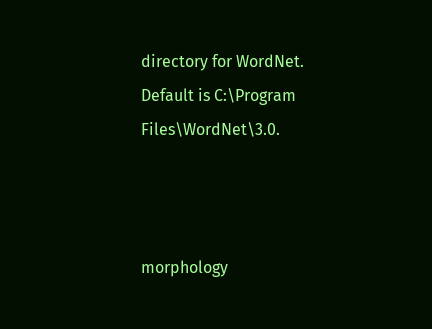directory for WordNet.  Default is C:\Program Files\WordNet\3.0.



morphology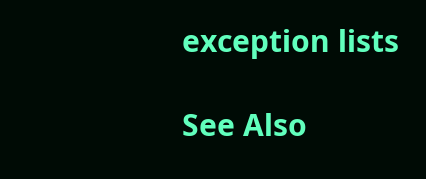exception lists

See Also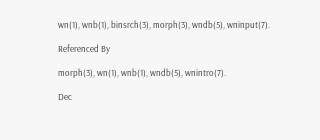wn(1), wnb(1), binsrch(3), morph(3), wndb(5), wninput(7).

Referenced By

morph(3), wn(1), wnb(1), wndb(5), wnintro(7).

Dec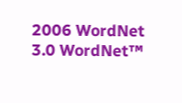2006 WordNet 3.0 WordNet™